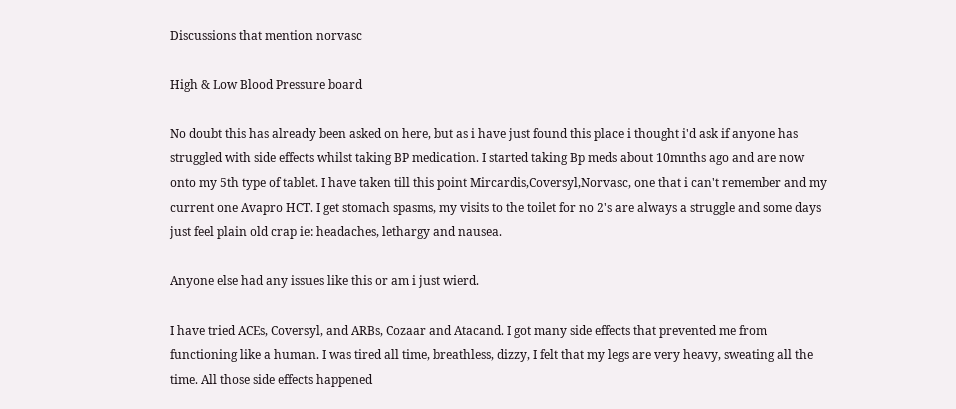Discussions that mention norvasc

High & Low Blood Pressure board

No doubt this has already been asked on here, but as i have just found this place i thought i'd ask if anyone has struggled with side effects whilst taking BP medication. I started taking Bp meds about 10mnths ago and are now onto my 5th type of tablet. I have taken till this point Mircardis,Coversyl,Norvasc, one that i can't remember and my current one Avapro HCT. I get stomach spasms, my visits to the toilet for no 2's are always a struggle and some days just feel plain old crap ie: headaches, lethargy and nausea.

Anyone else had any issues like this or am i just wierd.

I have tried ACEs, Coversyl, and ARBs, Cozaar and Atacand. I got many side effects that prevented me from functioning like a human. I was tired all time, breathless, dizzy, I felt that my legs are very heavy, sweating all the time. All those side effects happened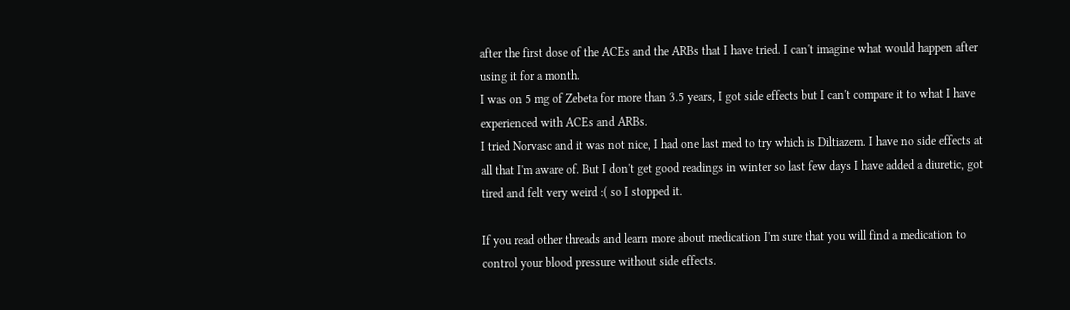after the first dose of the ACEs and the ARBs that I have tried. I can't imagine what would happen after using it for a month.
I was on 5 mg of Zebeta for more than 3.5 years, I got side effects but I can't compare it to what I have experienced with ACEs and ARBs.
I tried Norvasc and it was not nice, I had one last med to try which is Diltiazem. I have no side effects at all that I'm aware of. But I don't get good readings in winter so last few days I have added a diuretic, got tired and felt very weird :( so I stopped it.

If you read other threads and learn more about medication I'm sure that you will find a medication to control your blood pressure without side effects.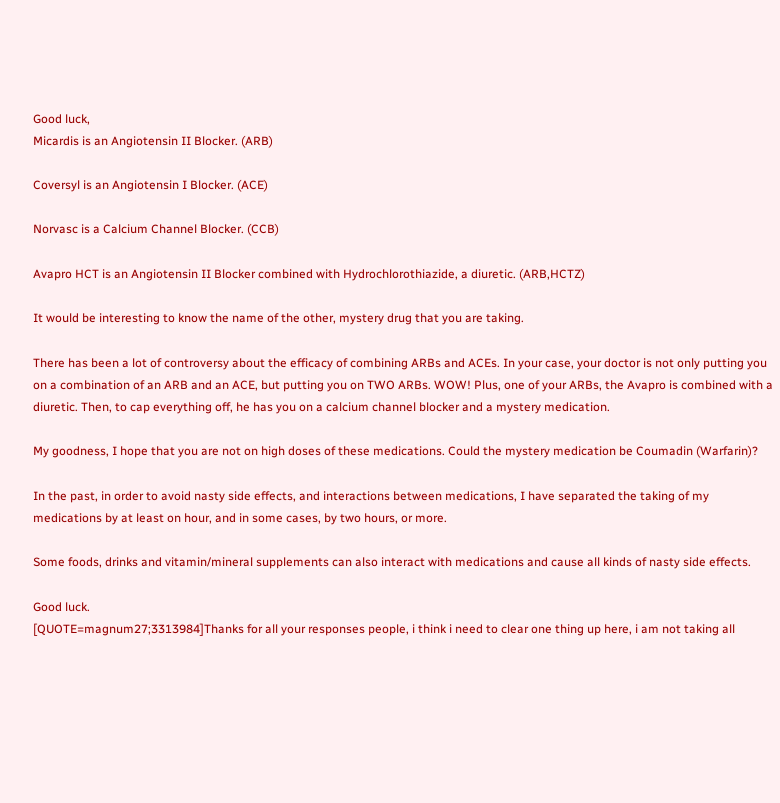Good luck,
Micardis is an Angiotensin II Blocker. (ARB)

Coversyl is an Angiotensin I Blocker. (ACE)

Norvasc is a Calcium Channel Blocker. (CCB)

Avapro HCT is an Angiotensin II Blocker combined with Hydrochlorothiazide, a diuretic. (ARB,HCTZ)

It would be interesting to know the name of the other, mystery drug that you are taking.

There has been a lot of controversy about the efficacy of combining ARBs and ACEs. In your case, your doctor is not only putting you on a combination of an ARB and an ACE, but putting you on TWO ARBs. WOW! Plus, one of your ARBs, the Avapro is combined with a diuretic. Then, to cap everything off, he has you on a calcium channel blocker and a mystery medication.

My goodness, I hope that you are not on high doses of these medications. Could the mystery medication be Coumadin (Warfarin)?

In the past, in order to avoid nasty side effects, and interactions between medications, I have separated the taking of my medications by at least on hour, and in some cases, by two hours, or more.

Some foods, drinks and vitamin/mineral supplements can also interact with medications and cause all kinds of nasty side effects.

Good luck.
[QUOTE=magnum27;3313984]Thanks for all your responses people, i think i need to clear one thing up here, i am not taking all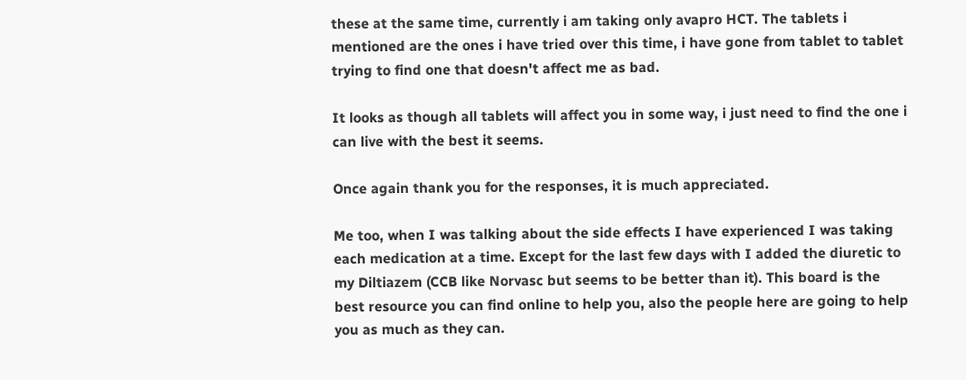these at the same time, currently i am taking only avapro HCT. The tablets i mentioned are the ones i have tried over this time, i have gone from tablet to tablet trying to find one that doesn't affect me as bad.

It looks as though all tablets will affect you in some way, i just need to find the one i can live with the best it seems.

Once again thank you for the responses, it is much appreciated.

Me too, when I was talking about the side effects I have experienced I was taking each medication at a time. Except for the last few days with I added the diuretic to my Diltiazem (CCB like Norvasc but seems to be better than it). This board is the best resource you can find online to help you, also the people here are going to help you as much as they can.